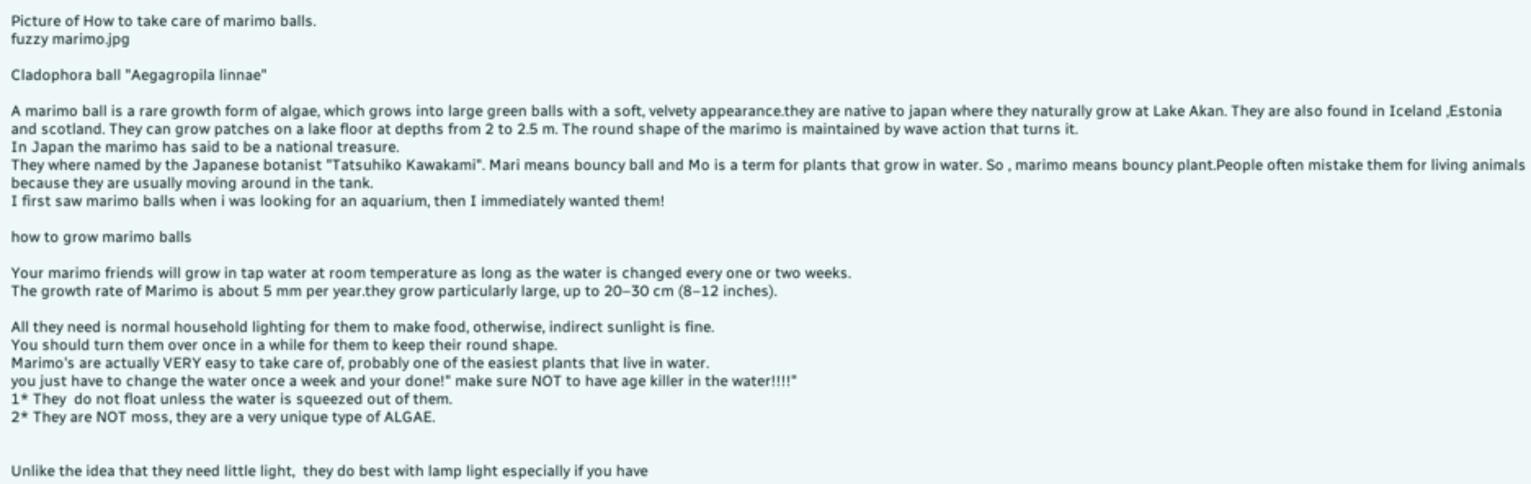Picture of How to take care of marimo balls.
fuzzy marimo.jpg

Cladophora ball "Aegagropila linnae"

A marimo ball is a rare growth form of algae, which grows into large green balls with a soft, velvety appearance.they are native to japan where they naturally grow at Lake Akan. They are also found in Iceland ,Estonia and scotland. They can grow patches on a lake floor at depths from 2 to 2.5 m. The round shape of the marimo is maintained by wave action that turns it.
In Japan the marimo has said to be a national treasure.
They where named by the Japanese botanist "Tatsuhiko Kawakami". Mari means bouncy ball and Mo is a term for plants that grow in water. So , marimo means bouncy plant.People often mistake them for living animals because they are usually moving around in the tank.
I first saw marimo balls when i was looking for an aquarium, then I immediately wanted them!

how to grow marimo balls

Your marimo friends will grow in tap water at room temperature as long as the water is changed every one or two weeks.
The growth rate of Marimo is about 5 mm per year.they grow particularly large, up to 20–30 cm (8–12 inches).

All they need is normal household lighting for them to make food, otherwise, indirect sunlight is fine.
You should turn them over once in a while for them to keep their round shape.
Marimo's are actually VERY easy to take care of, probably one of the easiest plants that live in water.
you just have to change the water once a week and your done!" make sure NOT to have age killer in the water!!!!"
1* They  do not float unless the water is squeezed out of them.
2* They are NOT moss, they are a very unique type of ALGAE.


Unlike the idea that they need little light,  they do best with lamp light especially if you have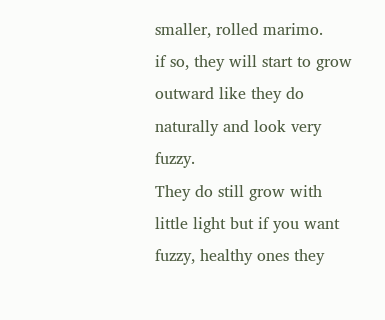smaller, rolled marimo.
if so, they will start to grow outward like they do naturally and look very fuzzy.
They do still grow with little light but if you want fuzzy, healthy ones they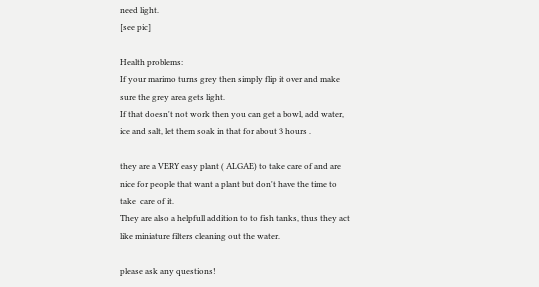need light.
[see pic]

Health problems:
If your marimo turns grey then simply flip it over and make sure the grey area gets light.
If that doesn't not work then you can get a bowl, add water, ice and salt, let them soak in that for about 3 hours .

they are a VERY easy plant ( ALGAE) to take care of and are nice for people that want a plant but don't have the time to take  care of it.
They are also a helpfull addition to to fish tanks, thus they act like miniature filters cleaning out the water.

please ask any questions!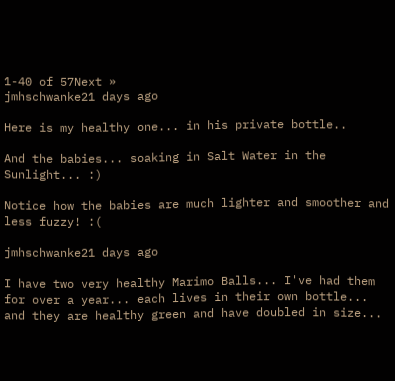1-40 of 57Next »
jmhschwanke21 days ago

Here is my healthy one... in his private bottle..

And the babies... soaking in Salt Water in the Sunlight... :)

Notice how the babies are much lighter and smoother and less fuzzy! :(

jmhschwanke21 days ago

I have two very healthy Marimo Balls... I've had them for over a year... each lives in their own bottle... and they are healthy green and have doubled in size...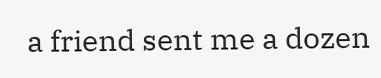a friend sent me a dozen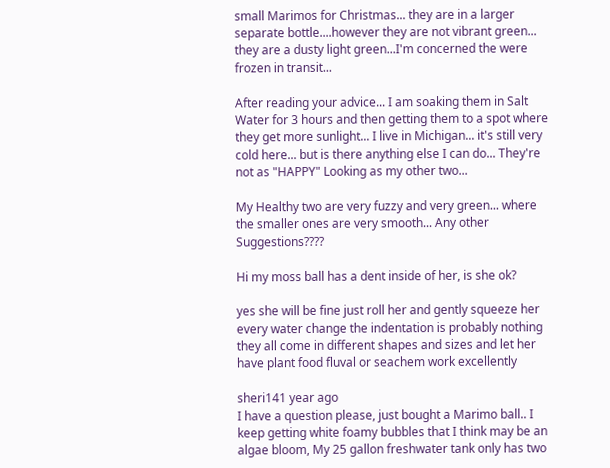small Marimos for Christmas... they are in a larger separate bottle....however they are not vibrant green... they are a dusty light green...I'm concerned the were frozen in transit...

After reading your advice... I am soaking them in Salt Water for 3 hours and then getting them to a spot where they get more sunlight... I live in Michigan... it's still very cold here... but is there anything else I can do... They're not as "HAPPY" Looking as my other two...

My Healthy two are very fuzzy and very green... where the smaller ones are very smooth... Any other Suggestions????

Hi my moss ball has a dent inside of her, is she ok?

yes she will be fine just roll her and gently squeeze her every water change the indentation is probably nothing they all come in different shapes and sizes and let her have plant food fluval or seachem work excellently

sheri141 year ago
I have a question please, just bought a Marimo ball.. I keep getting white foamy bubbles that I think may be an algae bloom, My 25 gallon freshwater tank only has two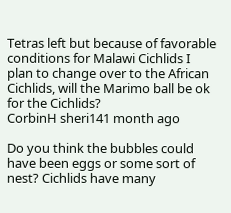Tetras left but because of favorable conditions for Malawi Cichlids I plan to change over to the African Cichlids, will the Marimo ball be ok for the Cichlids?
CorbinH sheri141 month ago

Do you think the bubbles could have been eggs or some sort of nest? Cichlids have many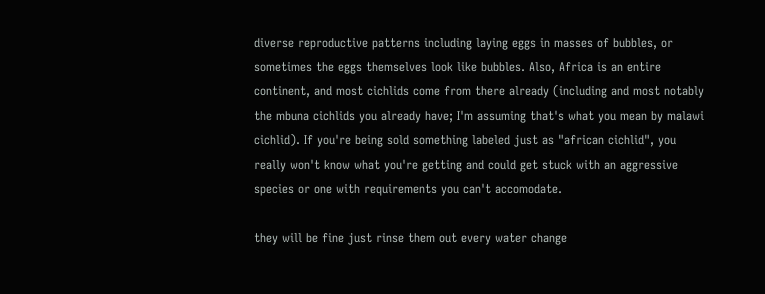diverse reproductive patterns including laying eggs in masses of bubbles, or sometimes the eggs themselves look like bubbles. Also, Africa is an entire continent, and most cichlids come from there already (including and most notably the mbuna cichlids you already have; I'm assuming that's what you mean by malawi cichlid). If you're being sold something labeled just as "african cichlid", you really won't know what you're getting and could get stuck with an aggressive species or one with requirements you can't accomodate.

they will be fine just rinse them out every water change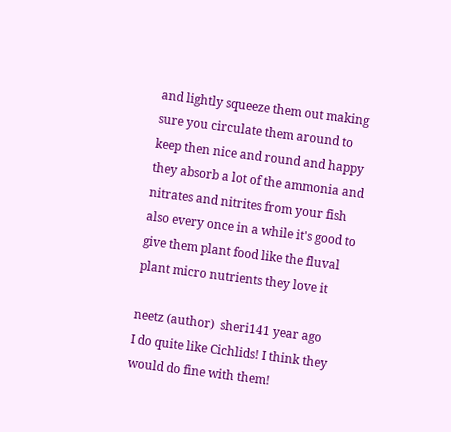and lightly squeeze them out making sure you circulate them around to keep then nice and round and happy they absorb a lot of the ammonia and nitrates and nitrites from your fish also every once in a while it's good to give them plant food like the fluval plant micro nutrients they love it

neetz (author)  sheri141 year ago
I do quite like Cichlids! I think they would do fine with them!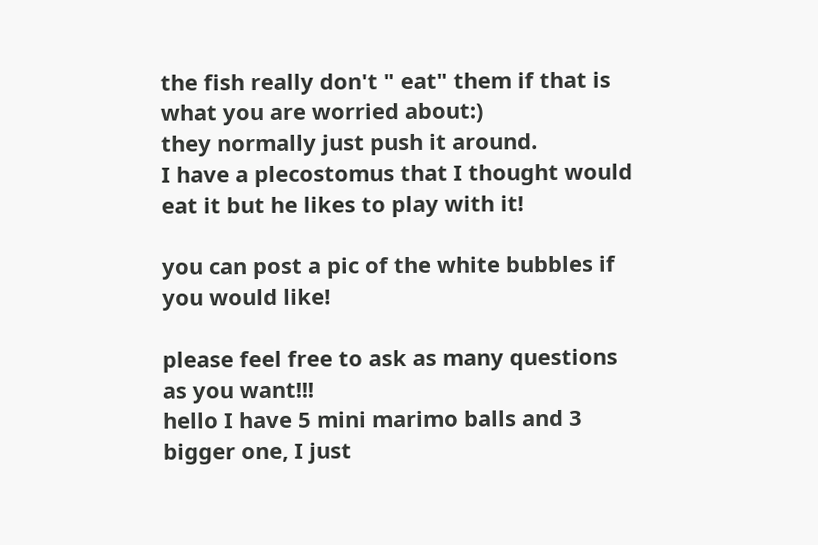the fish really don't " eat" them if that is what you are worried about:)
they normally just push it around.
I have a plecostomus that I thought would eat it but he likes to play with it!

you can post a pic of the white bubbles if you would like!

please feel free to ask as many questions as you want!!!
hello I have 5 mini marimo balls and 3 bigger one, I just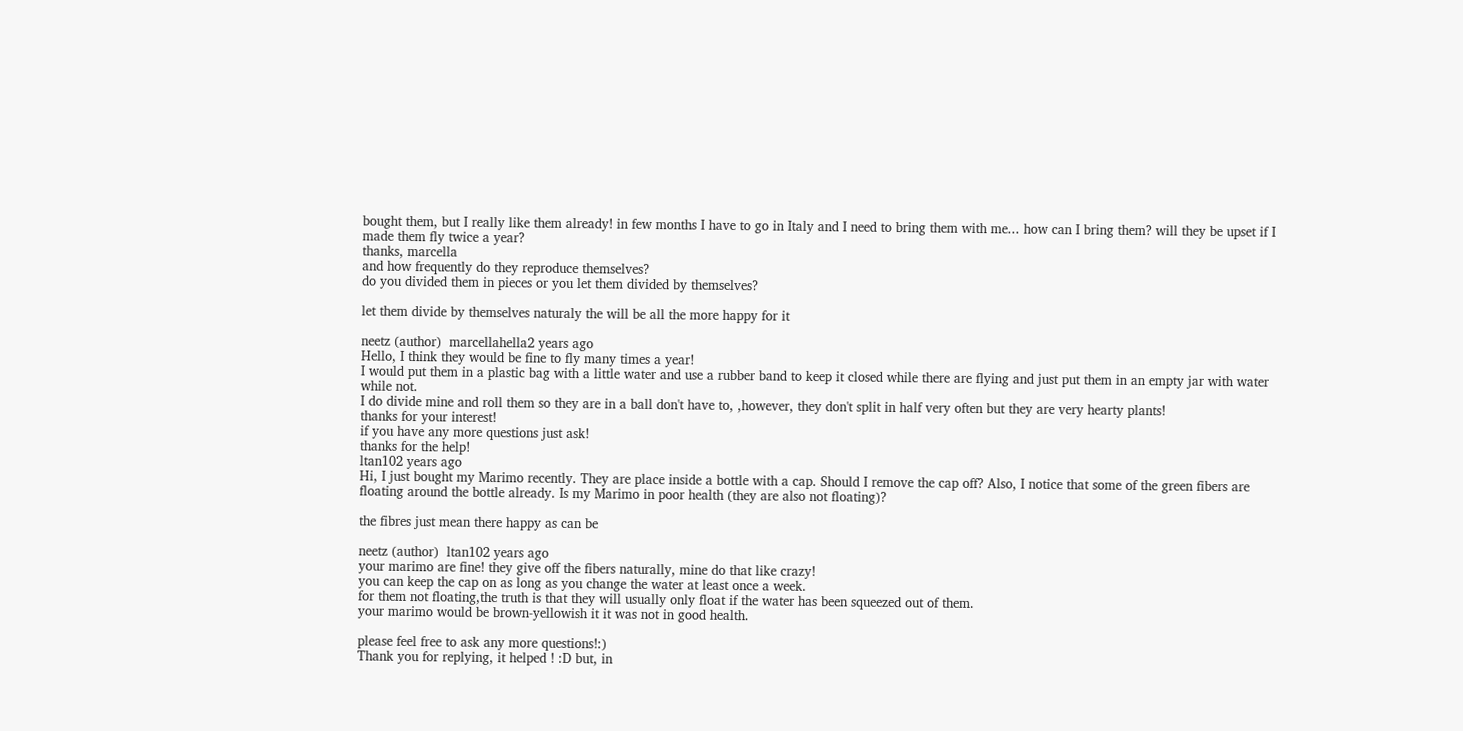bought them, but I really like them already! in few months I have to go in Italy and I need to bring them with me... how can I bring them? will they be upset if I made them fly twice a year?
thanks, marcella
and how frequently do they reproduce themselves?
do you divided them in pieces or you let them divided by themselves?

let them divide by themselves naturaly the will be all the more happy for it

neetz (author)  marcellahella2 years ago
Hello, I think they would be fine to fly many times a year!
I would put them in a plastic bag with a little water and use a rubber band to keep it closed while there are flying and just put them in an empty jar with water while not.
I do divide mine and roll them so they are in a ball don't have to, ,however, they don't split in half very often but they are very hearty plants!
thanks for your interest!
if you have any more questions just ask!
thanks for the help!
ltan102 years ago
Hi, I just bought my Marimo recently. They are place inside a bottle with a cap. Should I remove the cap off? Also, I notice that some of the green fibers are floating around the bottle already. Is my Marimo in poor health (they are also not floating)?

the fibres just mean there happy as can be

neetz (author)  ltan102 years ago
your marimo are fine! they give off the fibers naturally, mine do that like crazy!
you can keep the cap on as long as you change the water at least once a week.
for them not floating,the truth is that they will usually only float if the water has been squeezed out of them.
your marimo would be brown-yellowish it it was not in good health.

please feel free to ask any more questions!:)
Thank you for replying, it helped ! :D but, in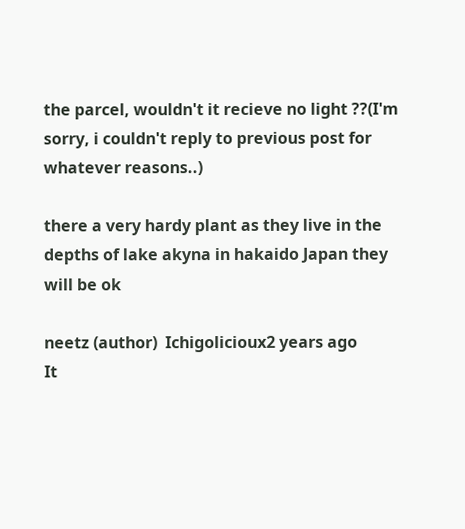the parcel, wouldn't it recieve no light ??(I'm sorry, i couldn't reply to previous post for whatever reasons..)

there a very hardy plant as they live in the depths of lake akyna in hakaido Japan they will be ok

neetz (author)  Ichigolicioux2 years ago
It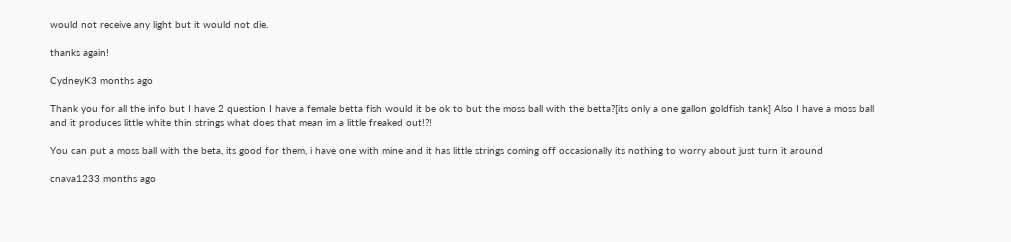would not receive any light but it would not die.

thanks again!

CydneyK3 months ago

Thank you for all the info but I have 2 question I have a female betta fish would it be ok to but the moss ball with the betta?[its only a one gallon goldfish tank] Also I have a moss ball and it produces little white thin strings what does that mean im a little freaked out!?!

You can put a moss ball with the beta, its good for them, i have one with mine and it has little strings coming off occasionally its nothing to worry about just turn it around

cnava1233 months ago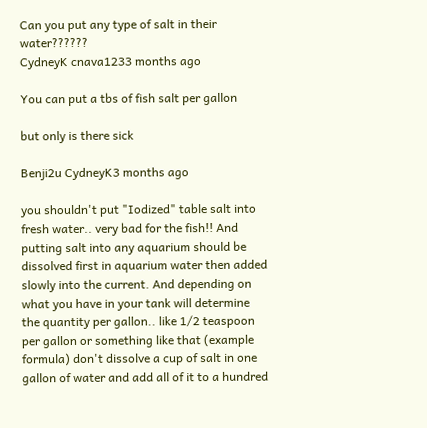Can you put any type of salt in their water??????
CydneyK cnava1233 months ago

You can put a tbs of fish salt per gallon

but only is there sick

Benji2u CydneyK3 months ago

you shouldn't put "Iodized" table salt into fresh water.. very bad for the fish!! And putting salt into any aquarium should be dissolved first in aquarium water then added slowly into the current. And depending on what you have in your tank will determine the quantity per gallon.. like 1/2 teaspoon per gallon or something like that (example formula) don't dissolve a cup of salt in one gallon of water and add all of it to a hundred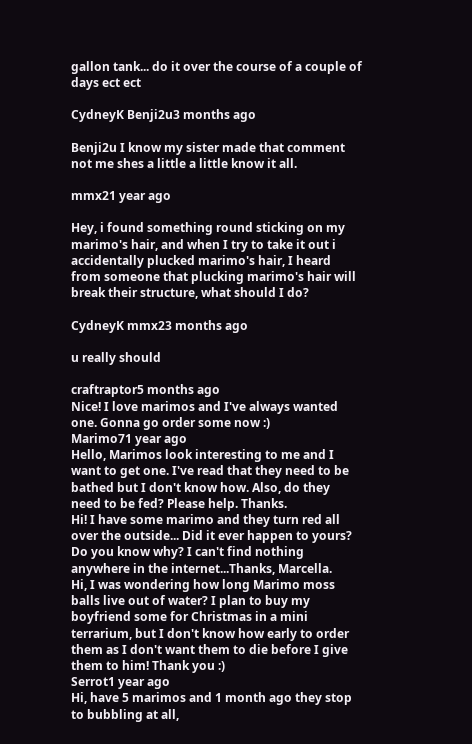gallon tank... do it over the course of a couple of days ect ect

CydneyK Benji2u3 months ago

Benji2u I know my sister made that comment not me shes a little a little know it all.

mmx21 year ago

Hey, i found something round sticking on my marimo's hair, and when I try to take it out i accidentally plucked marimo's hair, I heard from someone that plucking marimo's hair will break their structure, what should I do?

CydneyK mmx23 months ago

u really should

craftraptor5 months ago
Nice! I love marimos and I've always wanted one. Gonna go order some now :)
Marimo71 year ago
Hello, Marimos look interesting to me and I want to get one. I've read that they need to be bathed but I don't know how. Also, do they need to be fed? Please help. Thanks.
Hi! I have some marimo and they turn red all over the outside... Did it ever happen to yours? Do you know why? I can't find nothing anywhere in the internet...Thanks, Marcella.
Hi, I was wondering how long Marimo moss balls live out of water? I plan to buy my boyfriend some for Christmas in a mini terrarium, but I don't know how early to order them as I don't want them to die before I give them to him! Thank you :)
Serrot1 year ago
Hi, have 5 marimos and 1 month ago they stop to bubbling at all,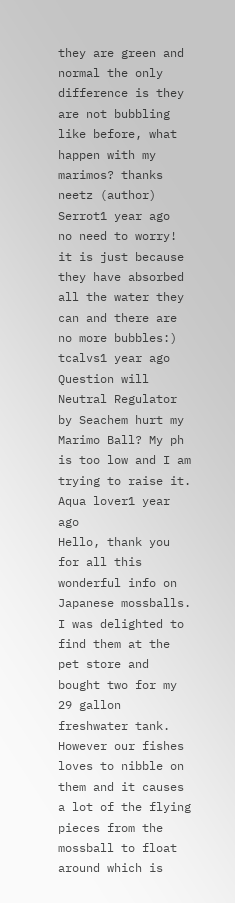they are green and normal the only difference is they are not bubbling like before, what happen with my marimos? thanks
neetz (author)  Serrot1 year ago
no need to worry! it is just because they have absorbed all the water they can and there are no more bubbles:)
tcalvs1 year ago
Question will Neutral Regulator by Seachem hurt my Marimo Ball? My ph is too low and I am trying to raise it.
Aqua lover1 year ago
Hello, thank you for all this wonderful info on Japanese mossballs. I was delighted to find them at the pet store and bought two for my 29 gallon freshwater tank. However our fishes loves to nibble on them and it causes a lot of the flying pieces from the mossball to float around which is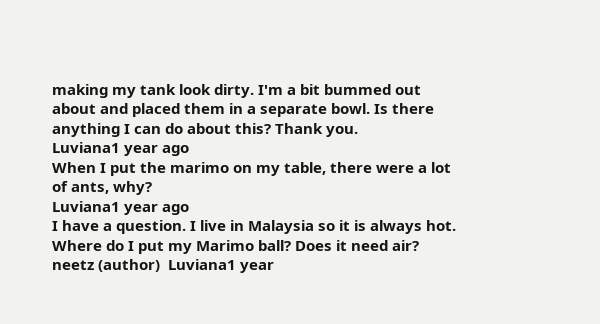making my tank look dirty. I'm a bit bummed out about and placed them in a separate bowl. Is there anything I can do about this? Thank you.
Luviana1 year ago
When I put the marimo on my table, there were a lot of ants, why?
Luviana1 year ago
I have a question. I live in Malaysia so it is always hot. Where do I put my Marimo ball? Does it need air?
neetz (author)  Luviana1 year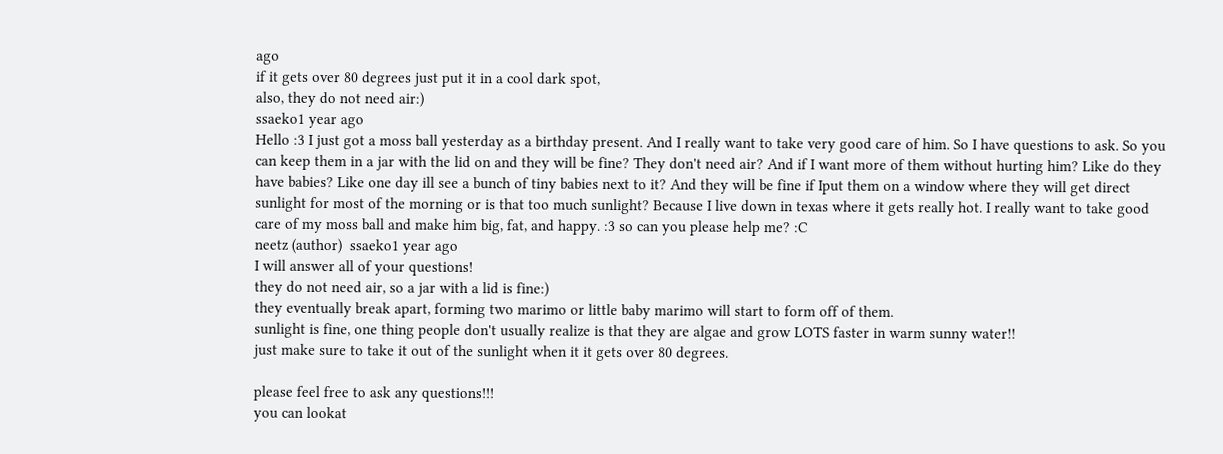ago
if it gets over 80 degrees just put it in a cool dark spot,
also, they do not need air:)
ssaeko1 year ago
Hello :3 I just got a moss ball yesterday as a birthday present. And I really want to take very good care of him. So I have questions to ask. So you can keep them in a jar with the lid on and they will be fine? They don't need air? And if I want more of them without hurting him? Like do they have babies? Like one day ill see a bunch of tiny babies next to it? And they will be fine if Iput them on a window where they will get direct sunlight for most of the morning or is that too much sunlight? Because I live down in texas where it gets really hot. I really want to take good care of my moss ball and make him big, fat, and happy. :3 so can you please help me? :C
neetz (author)  ssaeko1 year ago
I will answer all of your questions!
they do not need air, so a jar with a lid is fine:)
they eventually break apart, forming two marimo or little baby marimo will start to form off of them.
sunlight is fine, one thing people don't usually realize is that they are algae and grow LOTS faster in warm sunny water!!
just make sure to take it out of the sunlight when it it gets over 80 degrees.

please feel free to ask any questions!!!
you can lookat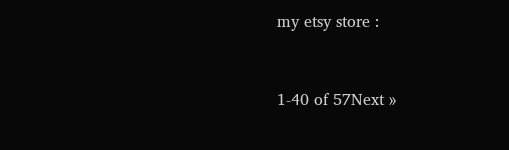my etsy store :



1-40 of 57Next »